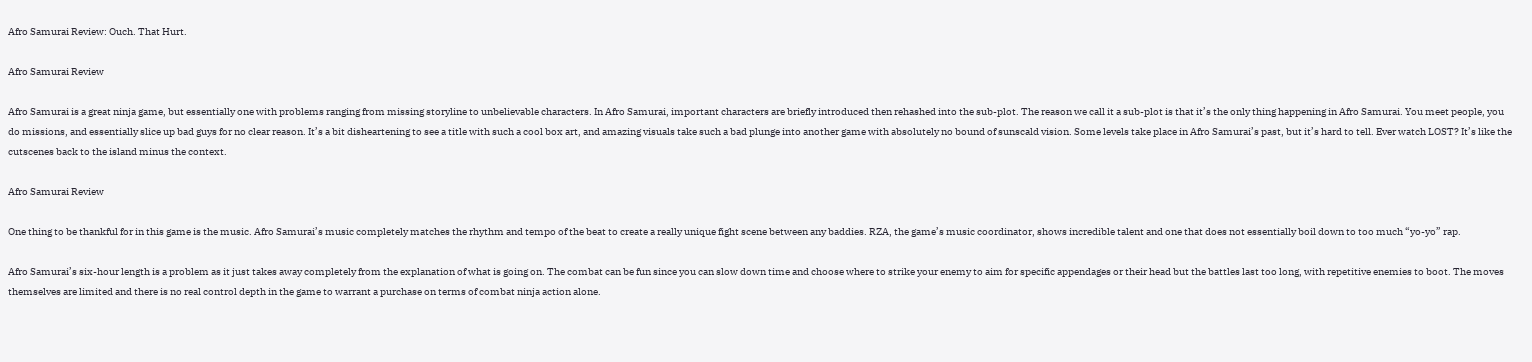Afro Samurai Review: Ouch. That Hurt.

Afro Samurai Review

Afro Samurai is a great ninja game, but essentially one with problems ranging from missing storyline to unbelievable characters. In Afro Samurai, important characters are briefly introduced then rehashed into the sub-plot. The reason we call it a sub-plot is that it’s the only thing happening in Afro Samurai. You meet people, you do missions, and essentially slice up bad guys for no clear reason. It’s a bit disheartening to see a title with such a cool box art, and amazing visuals take such a bad plunge into another game with absolutely no bound of sunscald vision. Some levels take place in Afro Samurai’s past, but it’s hard to tell. Ever watch LOST? It’s like the cutscenes back to the island minus the context.

Afro Samurai Review

One thing to be thankful for in this game is the music. Afro Samurai’s music completely matches the rhythm and tempo of the beat to create a really unique fight scene between any baddies. RZA, the game’s music coordinator, shows incredible talent and one that does not essentially boil down to too much “yo-yo” rap.

Afro Samurai’s six-hour length is a problem as it just takes away completely from the explanation of what is going on. The combat can be fun since you can slow down time and choose where to strike your enemy to aim for specific appendages or their head but the battles last too long, with repetitive enemies to boot. The moves themselves are limited and there is no real control depth in the game to warrant a purchase on terms of combat ninja action alone.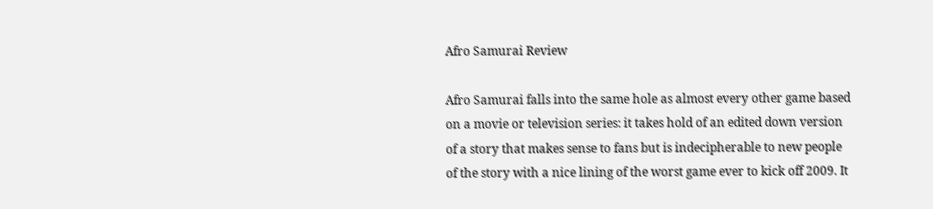Afro Samurai Review

Afro Samurai falls into the same hole as almost every other game based on a movie or television series: it takes hold of an edited down version of a story that makes sense to fans but is indecipherable to new people of the story with a nice lining of the worst game ever to kick off 2009. It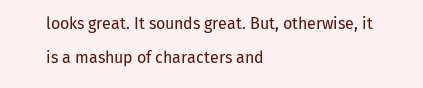looks great. It sounds great. But, otherwise, it is a mashup of characters and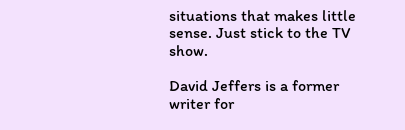situations that makes little sense. Just stick to the TV show.

David Jeffers is a former writer for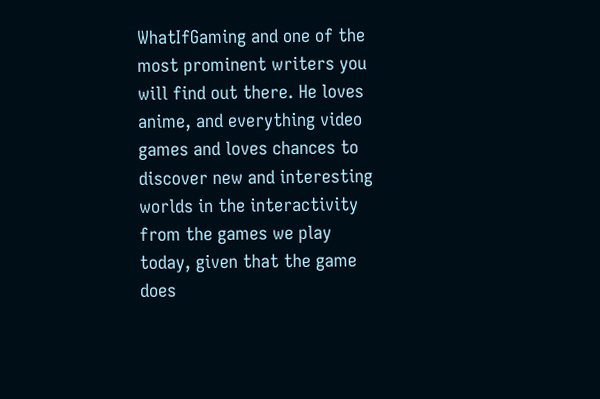WhatIfGaming and one of the most prominent writers you will find out there. He loves anime, and everything video games and loves chances to discover new and interesting worlds in the interactivity from the games we play today, given that the game does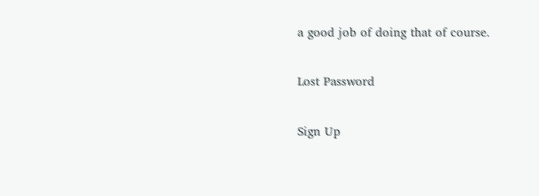a good job of doing that of course.

Lost Password

Sign Up